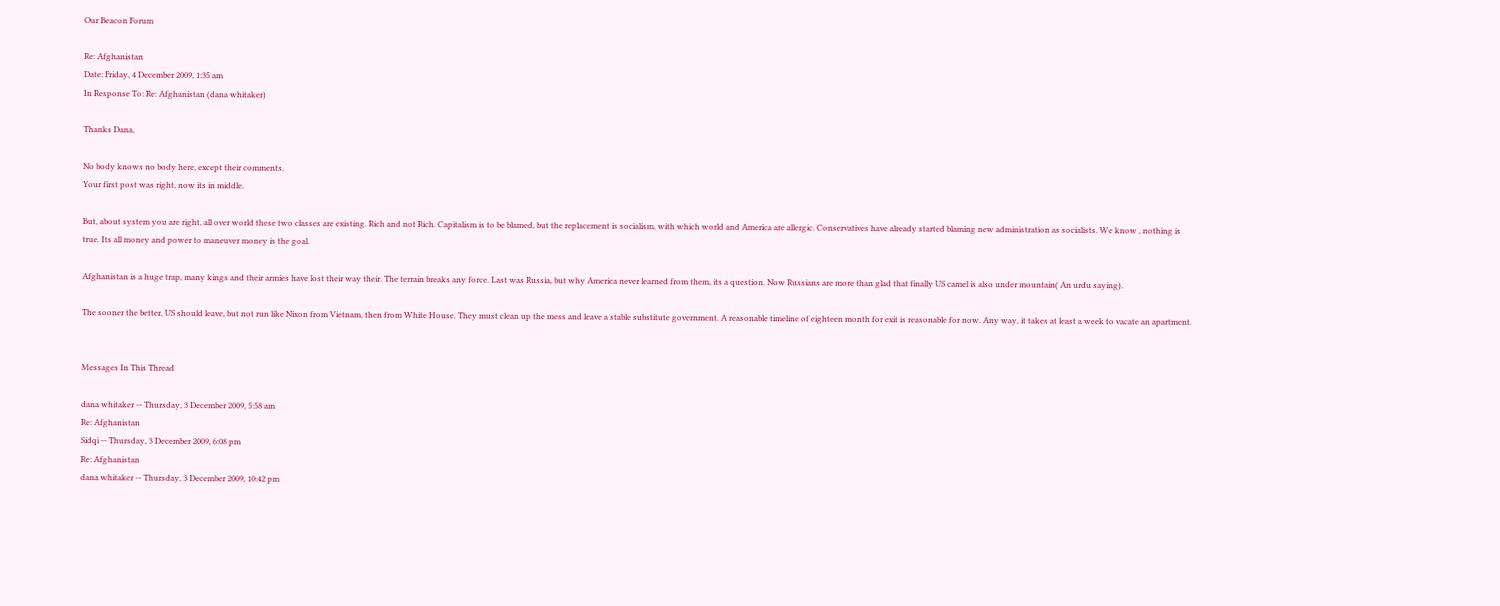Our Beacon Forum

Re: Afghanistan
Date: Friday, 4 December 2009, 1:35 am
In Response To: Re: Afghanistan (dana whitaker)

Thanks Dana,

No body knows no body here, except their comments.
Your first post was right, now its in middle.

But, about system you are right, all over world these two classes are existing. Rich and not Rich. Capitalism is to be blamed, but the replacement is socialism, with which world and America are allergic. Conservatives have already started blaming new administration as socialists. We know , nothing is true. Its all money and power to maneuver money is the goal.

Afghanistan is a huge trap, many kings and their armies have lost their way their. The terrain breaks any force. Last was Russia, but why America never learned from them, its a question. Now Russians are more than glad that finally US camel is also under mountain( An urdu saying).

The sooner the better, US should leave, but not run like Nixon from Vietnam, then from White House. They must clean up the mess and leave a stable substitute government. A reasonable timeline of eighteen month for exit is reasonable for now. Any way, it takes at least a week to vacate an apartment.


Messages In This Thread

dana whitaker -- Thursday, 3 December 2009, 5:58 am
Re: Afghanistan
Sidqi -- Thursday, 3 December 2009, 6:08 pm
Re: Afghanistan
dana whitaker -- Thursday, 3 December 2009, 10:42 pm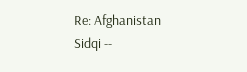Re: Afghanistan
Sidqi --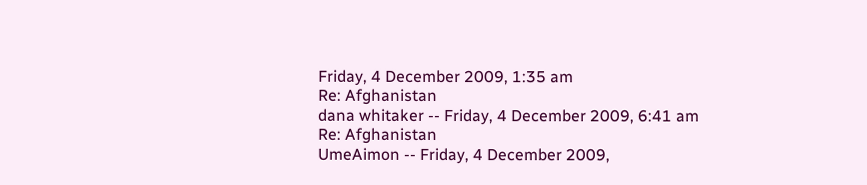Friday, 4 December 2009, 1:35 am
Re: Afghanistan
dana whitaker -- Friday, 4 December 2009, 6:41 am
Re: Afghanistan
UmeAimon -- Friday, 4 December 2009,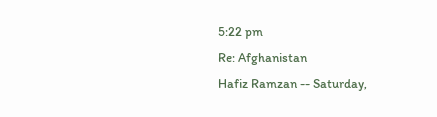5:22 pm
Re: Afghanistan
Hafiz Ramzan -- Saturday,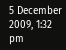5 December 2009, 1:32 pm